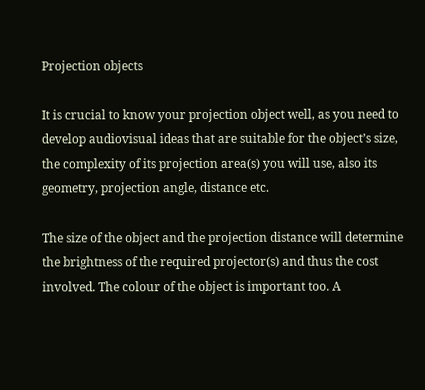Projection objects

It is crucial to know your projection object well, as you need to develop audiovisual ideas that are suitable for the object’s size, the complexity of its projection area(s) you will use, also its geometry, projection angle, distance etc.

The size of the object and the projection distance will determine the brightness of the required projector(s) and thus the cost involved. The colour of the object is important too. A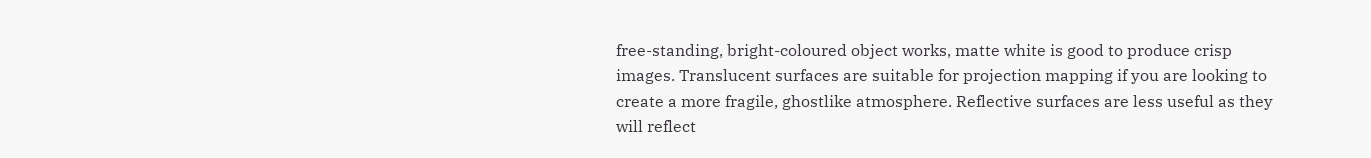free-standing, bright-coloured object works, matte white is good to produce crisp images. Translucent surfaces are suitable for projection mapping if you are looking to create a more fragile, ghostlike atmosphere. Reflective surfaces are less useful as they will reflect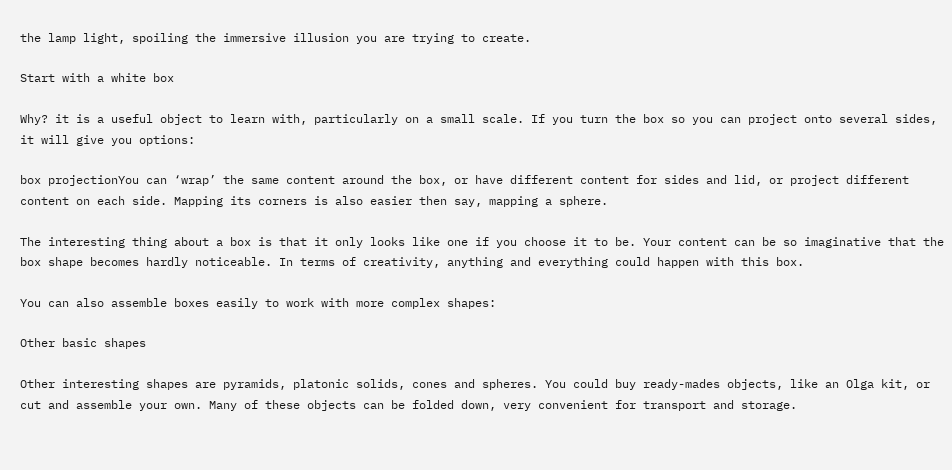the lamp light, spoiling the immersive illusion you are trying to create.

Start with a white box

Why? it is a useful object to learn with, particularly on a small scale. If you turn the box so you can project onto several sides, it will give you options:

box projectionYou can ‘wrap’ the same content around the box, or have different content for sides and lid, or project different content on each side. Mapping its corners is also easier then say, mapping a sphere.

The interesting thing about a box is that it only looks like one if you choose it to be. Your content can be so imaginative that the box shape becomes hardly noticeable. In terms of creativity, anything and everything could happen with this box.

You can also assemble boxes easily to work with more complex shapes:

Other basic shapes

Other interesting shapes are pyramids, platonic solids, cones and spheres. You could buy ready-mades objects, like an Olga kit, or cut and assemble your own. Many of these objects can be folded down, very convenient for transport and storage.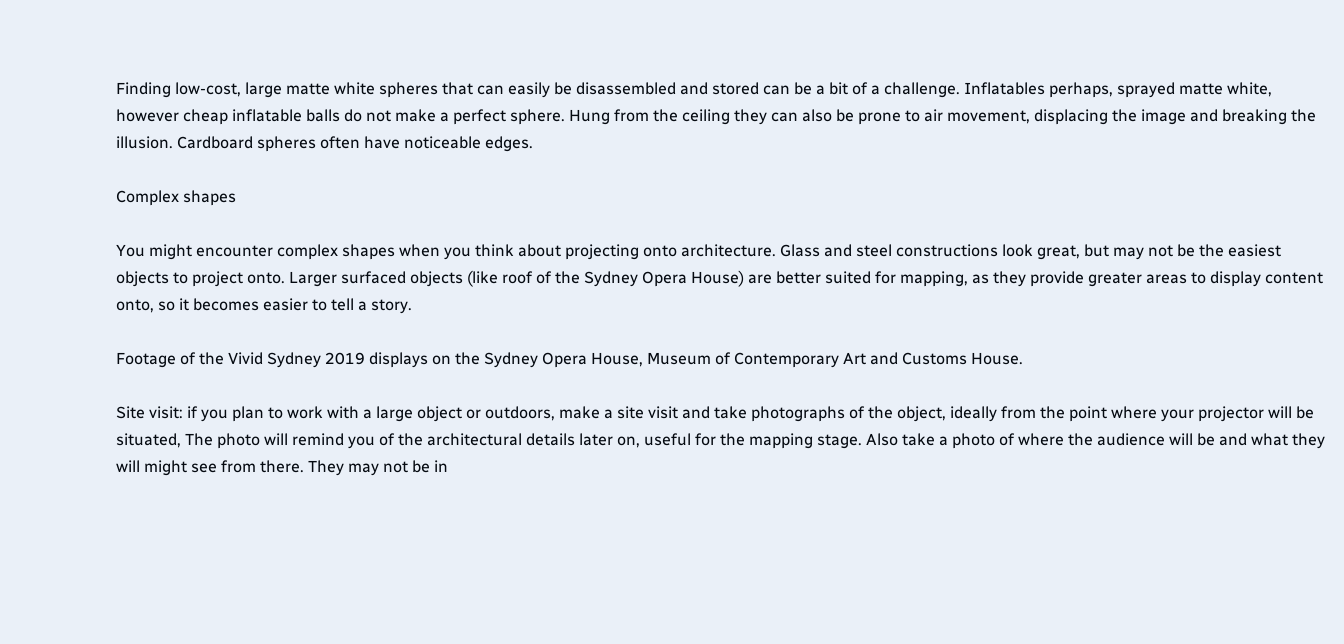Finding low-cost, large matte white spheres that can easily be disassembled and stored can be a bit of a challenge. Inflatables perhaps, sprayed matte white, however cheap inflatable balls do not make a perfect sphere. Hung from the ceiling they can also be prone to air movement, displacing the image and breaking the illusion. Cardboard spheres often have noticeable edges.

Complex shapes

You might encounter complex shapes when you think about projecting onto architecture. Glass and steel constructions look great, but may not be the easiest objects to project onto. Larger surfaced objects (like roof of the Sydney Opera House) are better suited for mapping, as they provide greater areas to display content onto, so it becomes easier to tell a story.

Footage of the Vivid Sydney 2019 displays on the Sydney Opera House, Museum of Contemporary Art and Customs House.

Site visit: if you plan to work with a large object or outdoors, make a site visit and take photographs of the object, ideally from the point where your projector will be situated, The photo will remind you of the architectural details later on, useful for the mapping stage. Also take a photo of where the audience will be and what they will might see from there. They may not be in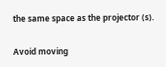the same space as the projector (s).

Avoid moving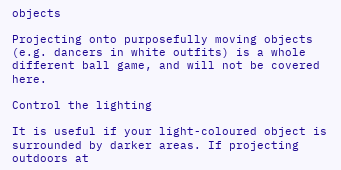objects

Projecting onto purposefully moving objects (e.g. dancers in white outfits) is a whole different ball game, and will not be covered here.

Control the lighting

It is useful if your light-coloured object is surrounded by darker areas. If projecting outdoors at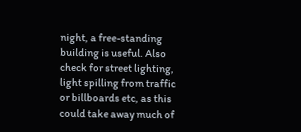night, a free-standing building is useful. Also check for street lighting, light spilling from traffic or billboards etc, as this could take away much of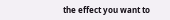the effect you want to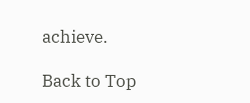achieve.

Back to Top